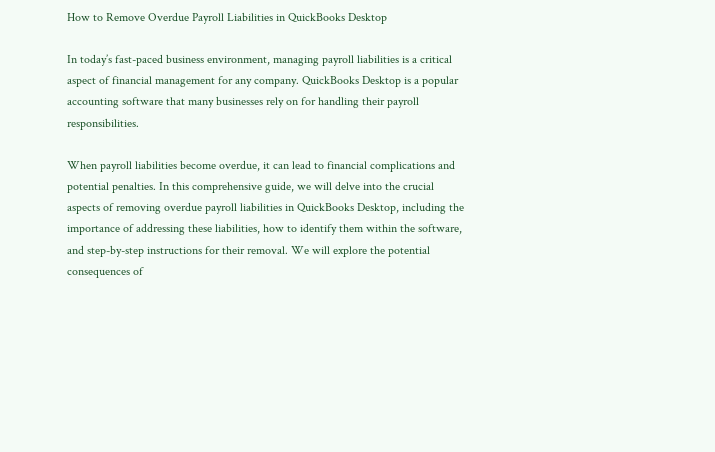How to Remove Overdue Payroll Liabilities in QuickBooks Desktop

In today’s fast-paced business environment, managing payroll liabilities is a critical aspect of financial management for any company. QuickBooks Desktop is a popular accounting software that many businesses rely on for handling their payroll responsibilities.

When payroll liabilities become overdue, it can lead to financial complications and potential penalties. In this comprehensive guide, we will delve into the crucial aspects of removing overdue payroll liabilities in QuickBooks Desktop, including the importance of addressing these liabilities, how to identify them within the software, and step-by-step instructions for their removal. We will explore the potential consequences of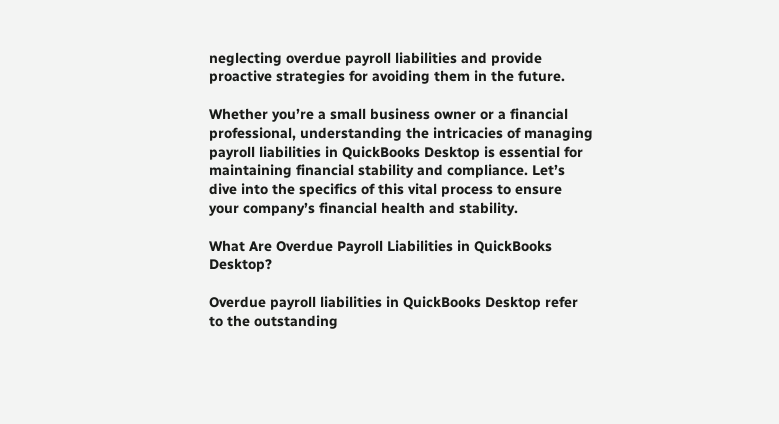neglecting overdue payroll liabilities and provide proactive strategies for avoiding them in the future.

Whether you’re a small business owner or a financial professional, understanding the intricacies of managing payroll liabilities in QuickBooks Desktop is essential for maintaining financial stability and compliance. Let’s dive into the specifics of this vital process to ensure your company’s financial health and stability.

What Are Overdue Payroll Liabilities in QuickBooks Desktop?

Overdue payroll liabilities in QuickBooks Desktop refer to the outstanding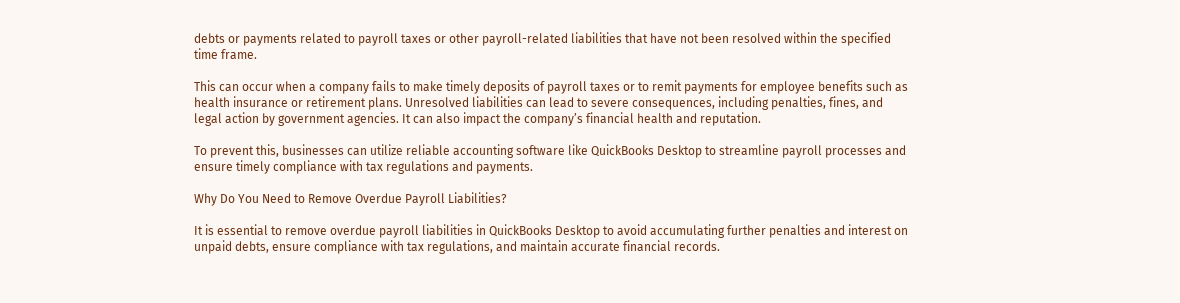debts or payments related to payroll taxes or other payroll-related liabilities that have not been resolved within the specified time frame.

This can occur when a company fails to make timely deposits of payroll taxes or to remit payments for employee benefits such as health insurance or retirement plans. Unresolved liabilities can lead to severe consequences, including penalties, fines, and legal action by government agencies. It can also impact the company’s financial health and reputation.

To prevent this, businesses can utilize reliable accounting software like QuickBooks Desktop to streamline payroll processes and ensure timely compliance with tax regulations and payments.

Why Do You Need to Remove Overdue Payroll Liabilities?

It is essential to remove overdue payroll liabilities in QuickBooks Desktop to avoid accumulating further penalties and interest on unpaid debts, ensure compliance with tax regulations, and maintain accurate financial records.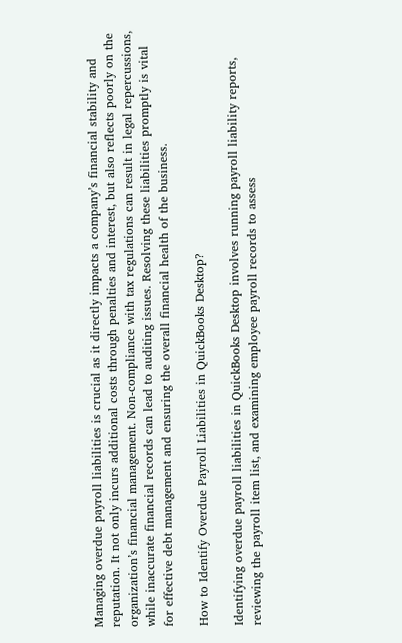Managing overdue payroll liabilities is crucial as it directly impacts a company’s financial stability and reputation. It not only incurs additional costs through penalties and interest, but also reflects poorly on the organization’s financial management. Non-compliance with tax regulations can result in legal repercussions, while inaccurate financial records can lead to auditing issues. Resolving these liabilities promptly is vital for effective debt management and ensuring the overall financial health of the business.

How to Identify Overdue Payroll Liabilities in QuickBooks Desktop?

Identifying overdue payroll liabilities in QuickBooks Desktop involves running payroll liability reports, reviewing the payroll item list, and examining employee payroll records to assess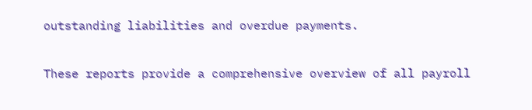outstanding liabilities and overdue payments.

These reports provide a comprehensive overview of all payroll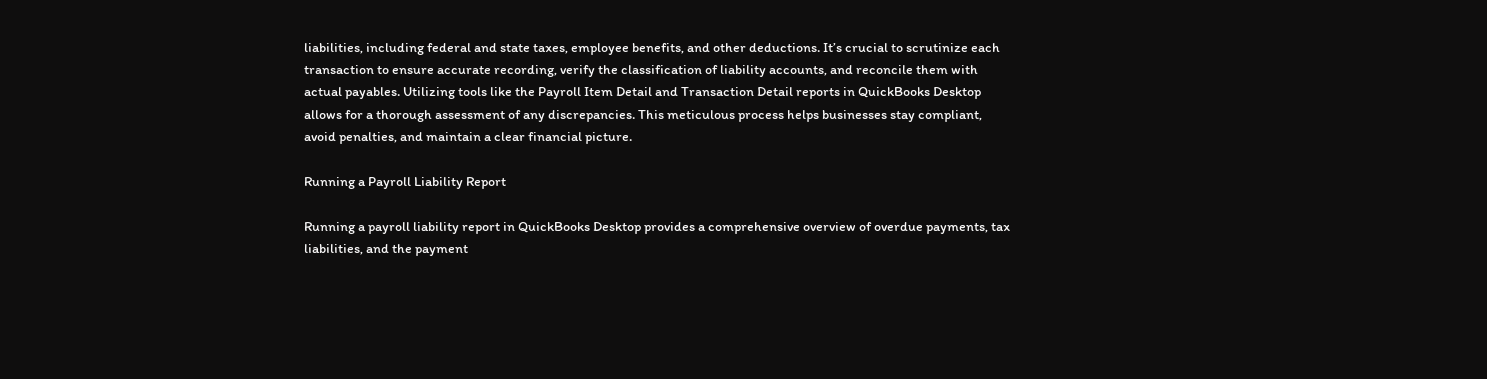liabilities, including federal and state taxes, employee benefits, and other deductions. It’s crucial to scrutinize each transaction to ensure accurate recording, verify the classification of liability accounts, and reconcile them with actual payables. Utilizing tools like the Payroll Item Detail and Transaction Detail reports in QuickBooks Desktop allows for a thorough assessment of any discrepancies. This meticulous process helps businesses stay compliant, avoid penalties, and maintain a clear financial picture.

Running a Payroll Liability Report

Running a payroll liability report in QuickBooks Desktop provides a comprehensive overview of overdue payments, tax liabilities, and the payment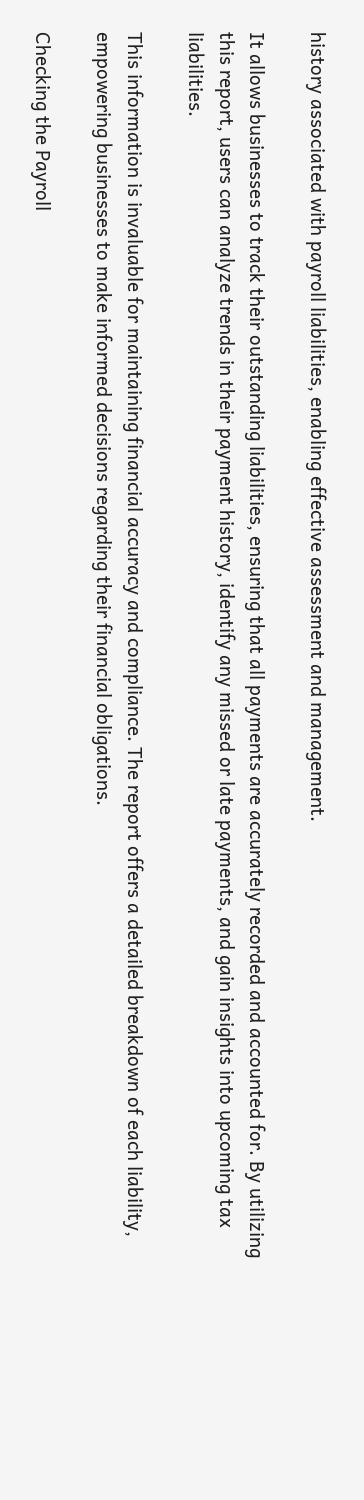history associated with payroll liabilities, enabling effective assessment and management.

It allows businesses to track their outstanding liabilities, ensuring that all payments are accurately recorded and accounted for. By utilizing this report, users can analyze trends in their payment history, identify any missed or late payments, and gain insights into upcoming tax liabilities.

This information is invaluable for maintaining financial accuracy and compliance. The report offers a detailed breakdown of each liability, empowering businesses to make informed decisions regarding their financial obligations.

Checking the Payroll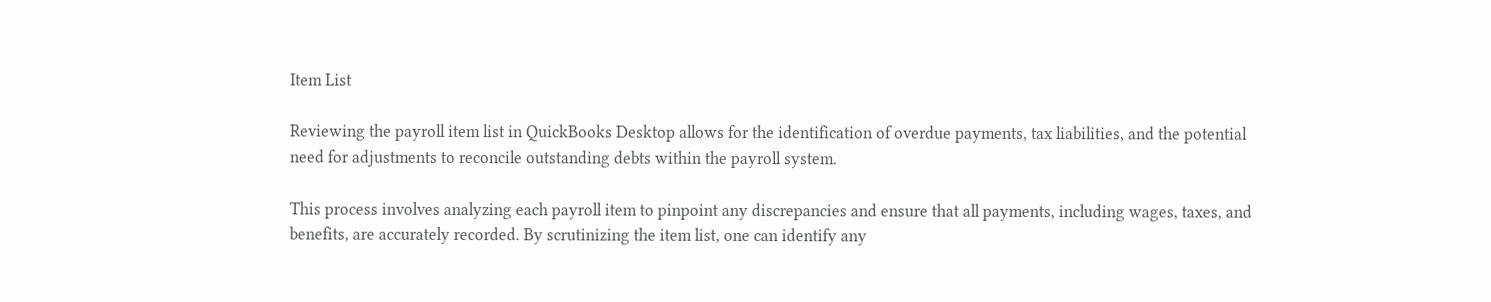Item List

Reviewing the payroll item list in QuickBooks Desktop allows for the identification of overdue payments, tax liabilities, and the potential need for adjustments to reconcile outstanding debts within the payroll system.

This process involves analyzing each payroll item to pinpoint any discrepancies and ensure that all payments, including wages, taxes, and benefits, are accurately recorded. By scrutinizing the item list, one can identify any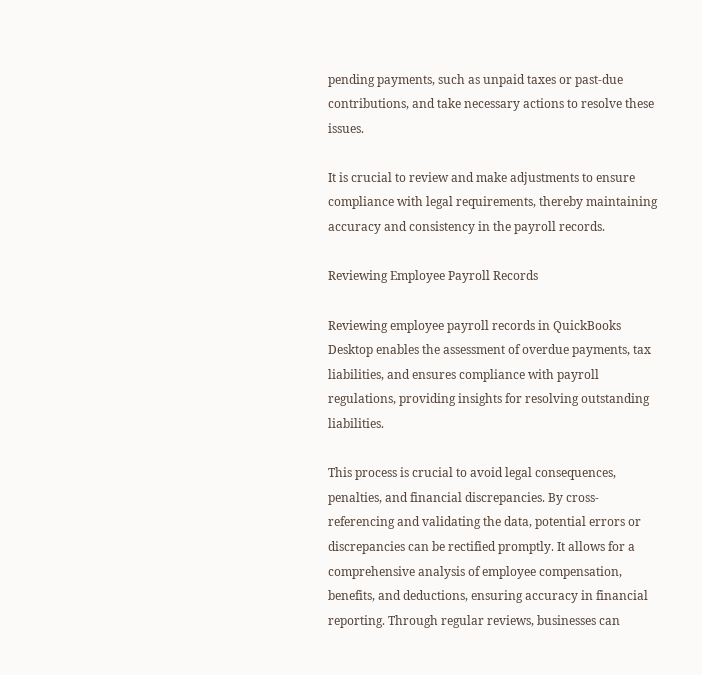pending payments, such as unpaid taxes or past-due contributions, and take necessary actions to resolve these issues.

It is crucial to review and make adjustments to ensure compliance with legal requirements, thereby maintaining accuracy and consistency in the payroll records.

Reviewing Employee Payroll Records

Reviewing employee payroll records in QuickBooks Desktop enables the assessment of overdue payments, tax liabilities, and ensures compliance with payroll regulations, providing insights for resolving outstanding liabilities.

This process is crucial to avoid legal consequences, penalties, and financial discrepancies. By cross-referencing and validating the data, potential errors or discrepancies can be rectified promptly. It allows for a comprehensive analysis of employee compensation, benefits, and deductions, ensuring accuracy in financial reporting. Through regular reviews, businesses can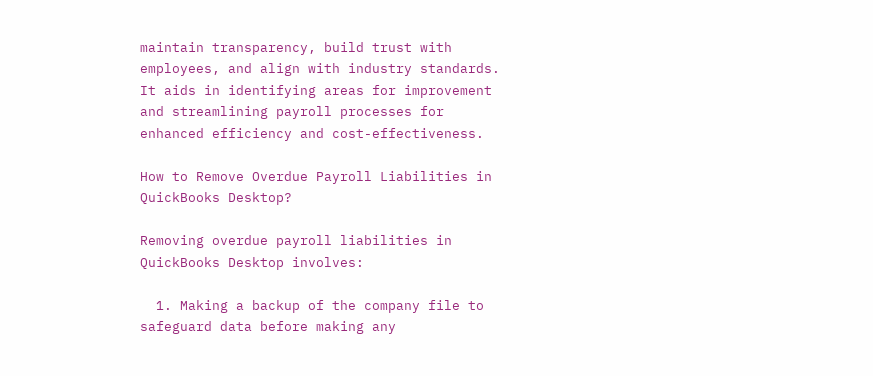maintain transparency, build trust with employees, and align with industry standards. It aids in identifying areas for improvement and streamlining payroll processes for enhanced efficiency and cost-effectiveness.

How to Remove Overdue Payroll Liabilities in QuickBooks Desktop?

Removing overdue payroll liabilities in QuickBooks Desktop involves:

  1. Making a backup of the company file to safeguard data before making any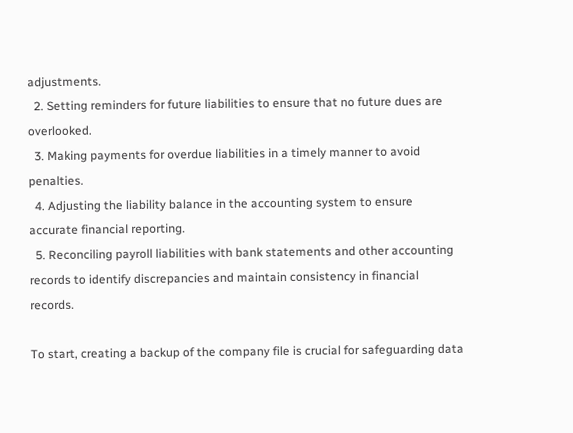adjustments.
  2. Setting reminders for future liabilities to ensure that no future dues are overlooked.
  3. Making payments for overdue liabilities in a timely manner to avoid penalties.
  4. Adjusting the liability balance in the accounting system to ensure accurate financial reporting.
  5. Reconciling payroll liabilities with bank statements and other accounting records to identify discrepancies and maintain consistency in financial records.

To start, creating a backup of the company file is crucial for safeguarding data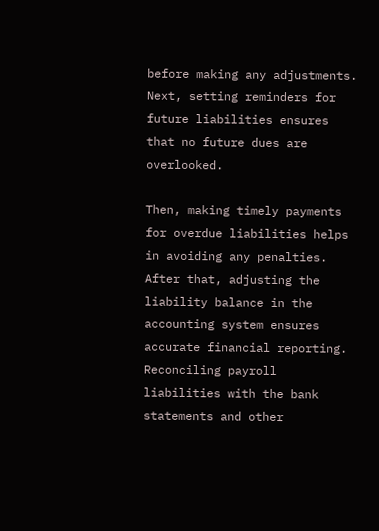before making any adjustments. Next, setting reminders for future liabilities ensures that no future dues are overlooked.

Then, making timely payments for overdue liabilities helps in avoiding any penalties. After that, adjusting the liability balance in the accounting system ensures accurate financial reporting. Reconciling payroll liabilities with the bank statements and other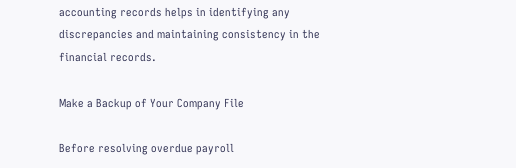accounting records helps in identifying any discrepancies and maintaining consistency in the financial records.

Make a Backup of Your Company File

Before resolving overdue payroll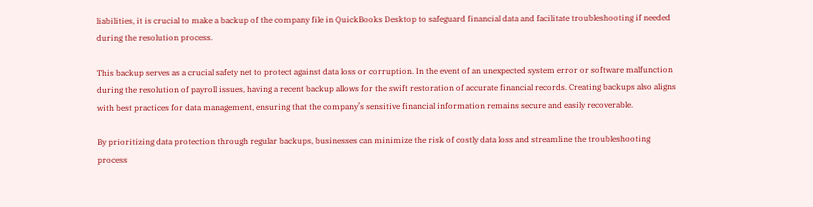liabilities, it is crucial to make a backup of the company file in QuickBooks Desktop to safeguard financial data and facilitate troubleshooting if needed during the resolution process.

This backup serves as a crucial safety net to protect against data loss or corruption. In the event of an unexpected system error or software malfunction during the resolution of payroll issues, having a recent backup allows for the swift restoration of accurate financial records. Creating backups also aligns with best practices for data management, ensuring that the company’s sensitive financial information remains secure and easily recoverable.

By prioritizing data protection through regular backups, businesses can minimize the risk of costly data loss and streamline the troubleshooting process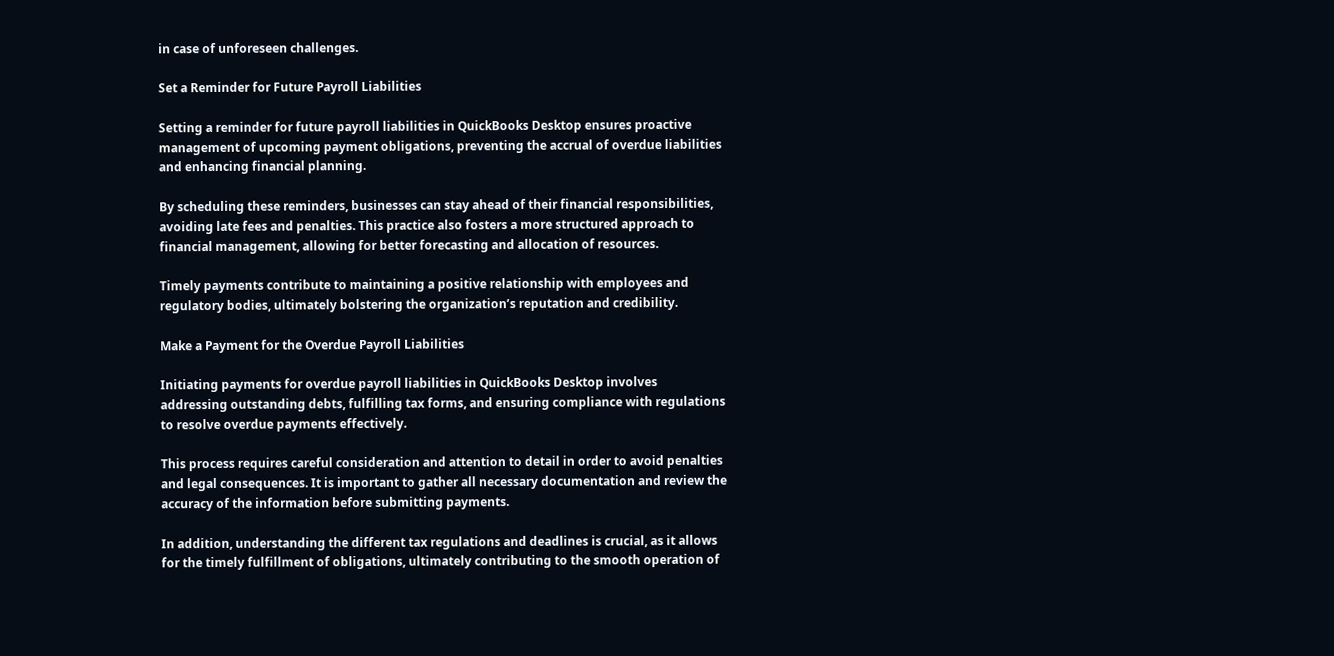in case of unforeseen challenges.

Set a Reminder for Future Payroll Liabilities

Setting a reminder for future payroll liabilities in QuickBooks Desktop ensures proactive management of upcoming payment obligations, preventing the accrual of overdue liabilities and enhancing financial planning.

By scheduling these reminders, businesses can stay ahead of their financial responsibilities, avoiding late fees and penalties. This practice also fosters a more structured approach to financial management, allowing for better forecasting and allocation of resources.

Timely payments contribute to maintaining a positive relationship with employees and regulatory bodies, ultimately bolstering the organization’s reputation and credibility.

Make a Payment for the Overdue Payroll Liabilities

Initiating payments for overdue payroll liabilities in QuickBooks Desktop involves addressing outstanding debts, fulfilling tax forms, and ensuring compliance with regulations to resolve overdue payments effectively.

This process requires careful consideration and attention to detail in order to avoid penalties and legal consequences. It is important to gather all necessary documentation and review the accuracy of the information before submitting payments.

In addition, understanding the different tax regulations and deadlines is crucial, as it allows for the timely fulfillment of obligations, ultimately contributing to the smooth operation of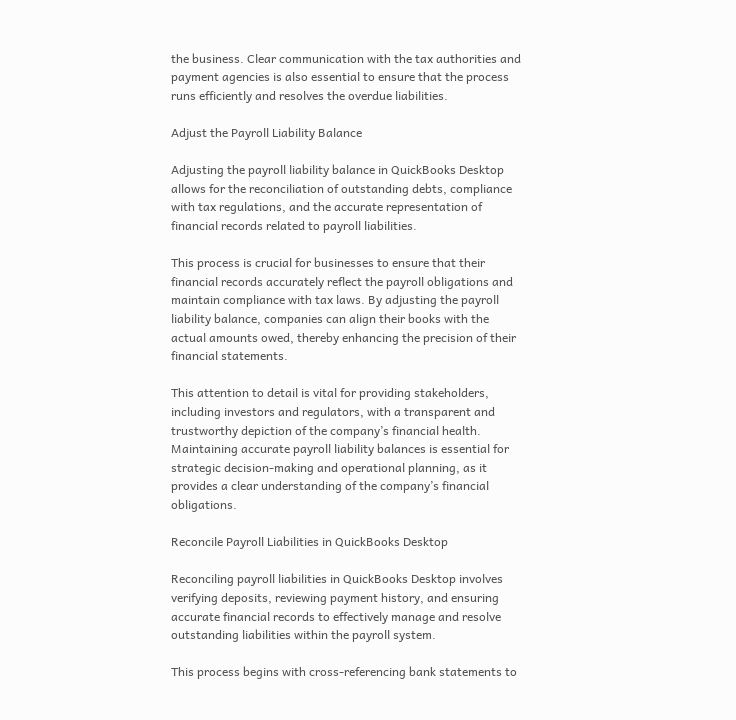the business. Clear communication with the tax authorities and payment agencies is also essential to ensure that the process runs efficiently and resolves the overdue liabilities.

Adjust the Payroll Liability Balance

Adjusting the payroll liability balance in QuickBooks Desktop allows for the reconciliation of outstanding debts, compliance with tax regulations, and the accurate representation of financial records related to payroll liabilities.

This process is crucial for businesses to ensure that their financial records accurately reflect the payroll obligations and maintain compliance with tax laws. By adjusting the payroll liability balance, companies can align their books with the actual amounts owed, thereby enhancing the precision of their financial statements.

This attention to detail is vital for providing stakeholders, including investors and regulators, with a transparent and trustworthy depiction of the company’s financial health. Maintaining accurate payroll liability balances is essential for strategic decision-making and operational planning, as it provides a clear understanding of the company’s financial obligations.

Reconcile Payroll Liabilities in QuickBooks Desktop

Reconciling payroll liabilities in QuickBooks Desktop involves verifying deposits, reviewing payment history, and ensuring accurate financial records to effectively manage and resolve outstanding liabilities within the payroll system.

This process begins with cross-referencing bank statements to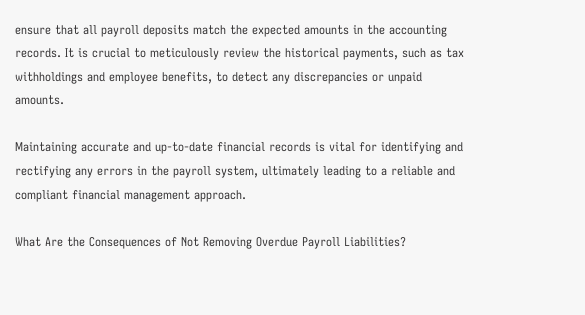ensure that all payroll deposits match the expected amounts in the accounting records. It is crucial to meticulously review the historical payments, such as tax withholdings and employee benefits, to detect any discrepancies or unpaid amounts.

Maintaining accurate and up-to-date financial records is vital for identifying and rectifying any errors in the payroll system, ultimately leading to a reliable and compliant financial management approach.

What Are the Consequences of Not Removing Overdue Payroll Liabilities?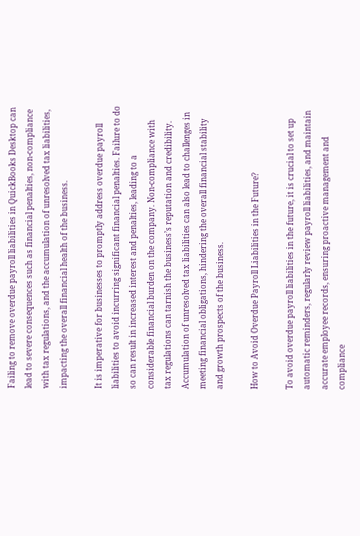Failing to remove overdue payroll liabilities in QuickBooks Desktop can lead to severe consequences such as financial penalties, non-compliance with tax regulations, and the accumulation of unresolved tax liabilities, impacting the overall financial health of the business.

It is imperative for businesses to promptly address overdue payroll liabilities to avoid incurring significant financial penalties. Failure to do so can result in increased interest and penalties, leading to a considerable financial burden on the company. Non-compliance with tax regulations can tarnish the business’s reputation and credibility. Accumulation of unresolved tax liabilities can also lead to challenges in meeting financial obligations, hindering the overall financial stability and growth prospects of the business.

How to Avoid Overdue Payroll Liabilities in the Future?

To avoid overdue payroll liabilities in the future, it is crucial to set up automatic reminders, regularly review payroll liabilities, and maintain accurate employee records, ensuring proactive management and compliance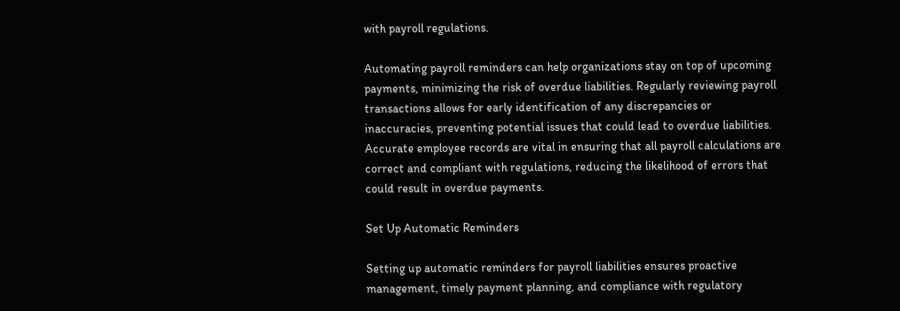with payroll regulations.

Automating payroll reminders can help organizations stay on top of upcoming payments, minimizing the risk of overdue liabilities. Regularly reviewing payroll transactions allows for early identification of any discrepancies or inaccuracies, preventing potential issues that could lead to overdue liabilities. Accurate employee records are vital in ensuring that all payroll calculations are correct and compliant with regulations, reducing the likelihood of errors that could result in overdue payments.

Set Up Automatic Reminders

Setting up automatic reminders for payroll liabilities ensures proactive management, timely payment planning, and compliance with regulatory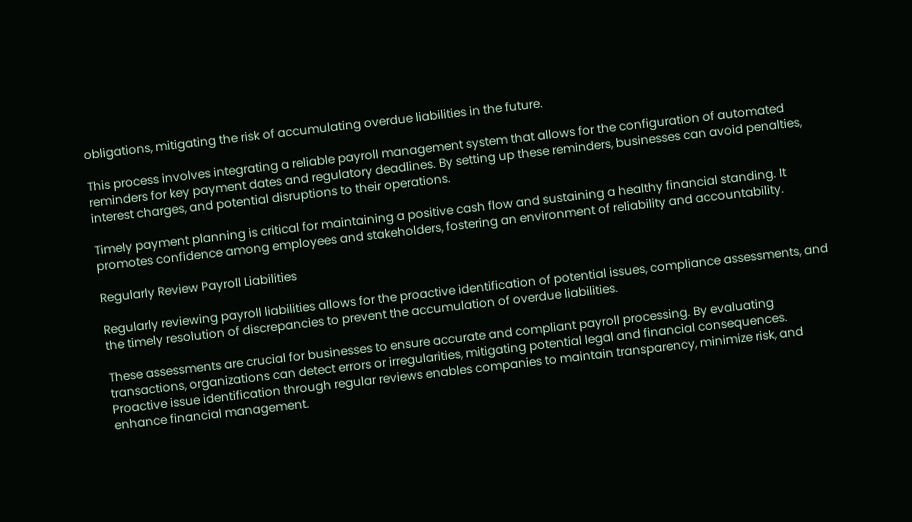obligations, mitigating the risk of accumulating overdue liabilities in the future.

This process involves integrating a reliable payroll management system that allows for the configuration of automated reminders for key payment dates and regulatory deadlines. By setting up these reminders, businesses can avoid penalties, interest charges, and potential disruptions to their operations.

Timely payment planning is critical for maintaining a positive cash flow and sustaining a healthy financial standing. It promotes confidence among employees and stakeholders, fostering an environment of reliability and accountability.

Regularly Review Payroll Liabilities

Regularly reviewing payroll liabilities allows for the proactive identification of potential issues, compliance assessments, and the timely resolution of discrepancies to prevent the accumulation of overdue liabilities.

These assessments are crucial for businesses to ensure accurate and compliant payroll processing. By evaluating transactions, organizations can detect errors or irregularities, mitigating potential legal and financial consequences. Proactive issue identification through regular reviews enables companies to maintain transparency, minimize risk, and enhance financial management.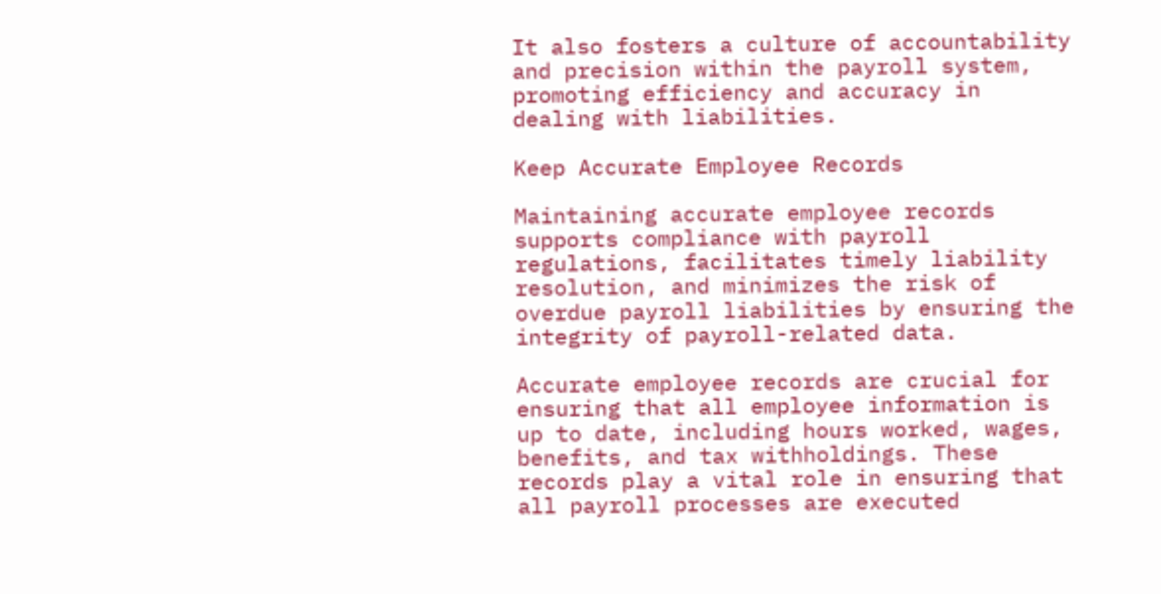It also fosters a culture of accountability and precision within the payroll system, promoting efficiency and accuracy in dealing with liabilities.

Keep Accurate Employee Records

Maintaining accurate employee records supports compliance with payroll regulations, facilitates timely liability resolution, and minimizes the risk of overdue payroll liabilities by ensuring the integrity of payroll-related data.

Accurate employee records are crucial for ensuring that all employee information is up to date, including hours worked, wages, benefits, and tax withholdings. These records play a vital role in ensuring that all payroll processes are executed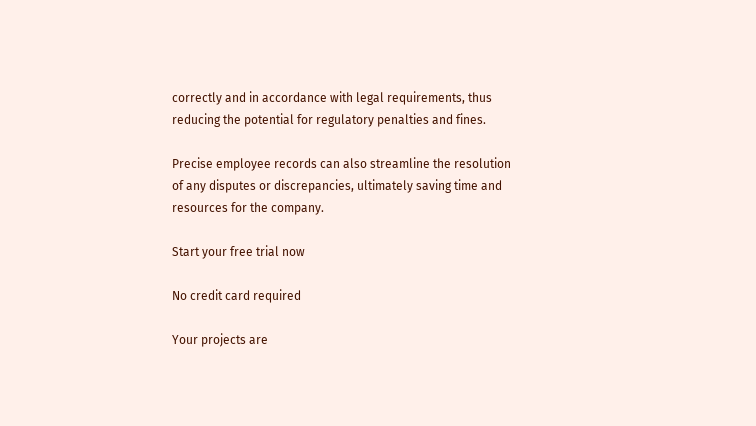correctly and in accordance with legal requirements, thus reducing the potential for regulatory penalties and fines.

Precise employee records can also streamline the resolution of any disputes or discrepancies, ultimately saving time and resources for the company.

Start your free trial now

No credit card required

Your projects are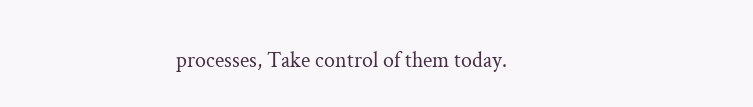processes, Take control of them today.